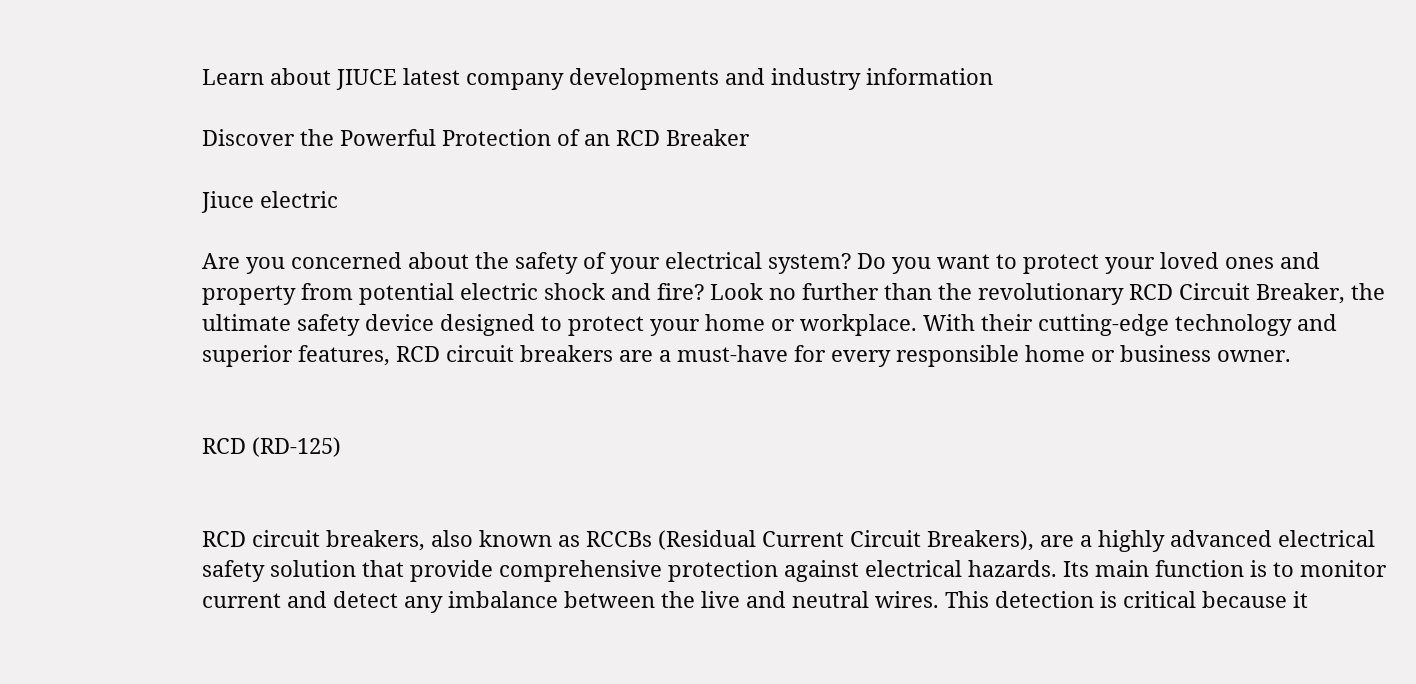Learn about JIUCE latest company developments and industry information

Discover the Powerful Protection of an RCD Breaker

Jiuce electric

Are you concerned about the safety of your electrical system? Do you want to protect your loved ones and property from potential electric shock and fire? Look no further than the revolutionary RCD Circuit Breaker, the ultimate safety device designed to protect your home or workplace. With their cutting-edge technology and superior features, RCD circuit breakers are a must-have for every responsible home or business owner.


RCD (RD-125)


RCD circuit breakers, also known as RCCBs (Residual Current Circuit Breakers), are a highly advanced electrical safety solution that provide comprehensive protection against electrical hazards. Its main function is to monitor current and detect any imbalance between the live and neutral wires. This detection is critical because it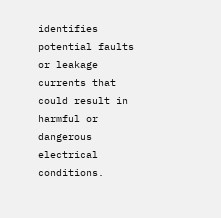identifies potential faults or leakage currents that could result in harmful or dangerous electrical conditions.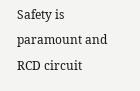Safety is paramount and RCD circuit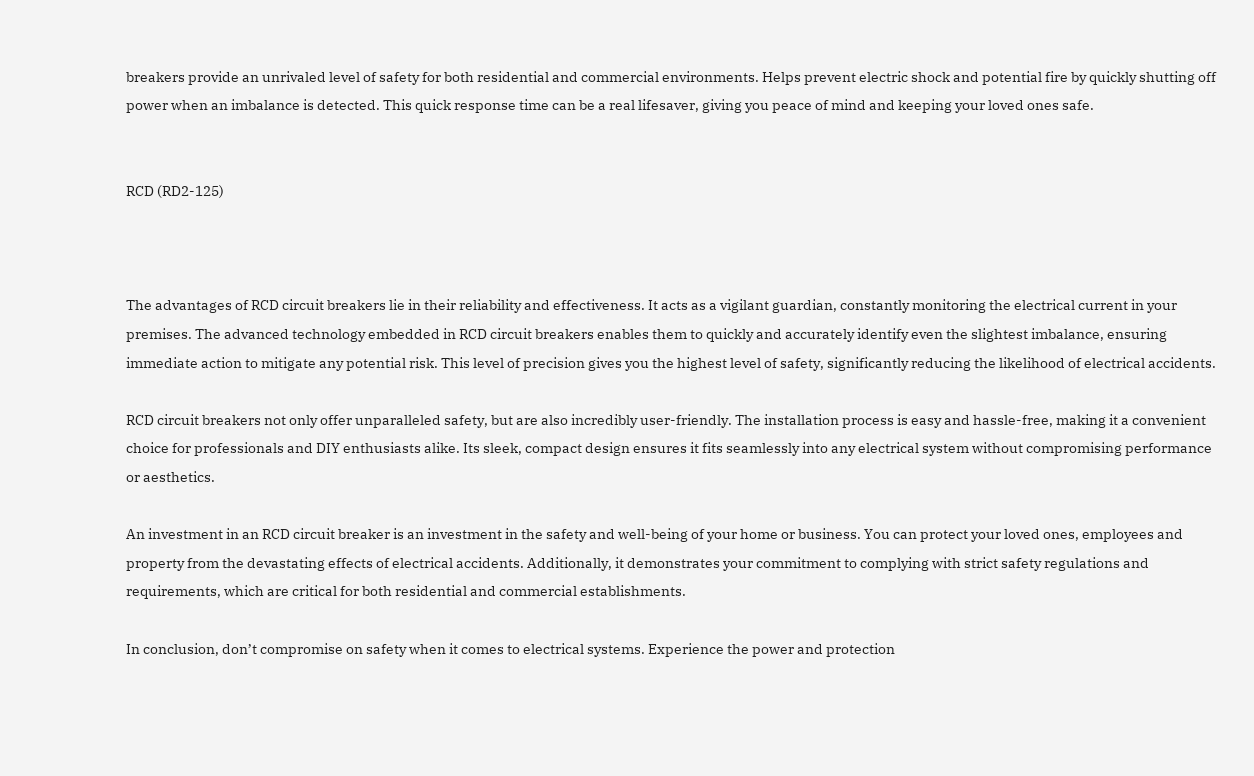breakers provide an unrivaled level of safety for both residential and commercial environments. Helps prevent electric shock and potential fire by quickly shutting off power when an imbalance is detected. This quick response time can be a real lifesaver, giving you peace of mind and keeping your loved ones safe.


RCD (RD2-125)



The advantages of RCD circuit breakers lie in their reliability and effectiveness. It acts as a vigilant guardian, constantly monitoring the electrical current in your premises. The advanced technology embedded in RCD circuit breakers enables them to quickly and accurately identify even the slightest imbalance, ensuring immediate action to mitigate any potential risk. This level of precision gives you the highest level of safety, significantly reducing the likelihood of electrical accidents.

RCD circuit breakers not only offer unparalleled safety, but are also incredibly user-friendly. The installation process is easy and hassle-free, making it a convenient choice for professionals and DIY enthusiasts alike. Its sleek, compact design ensures it fits seamlessly into any electrical system without compromising performance or aesthetics.

An investment in an RCD circuit breaker is an investment in the safety and well-being of your home or business. You can protect your loved ones, employees and property from the devastating effects of electrical accidents. Additionally, it demonstrates your commitment to complying with strict safety regulations and requirements, which are critical for both residential and commercial establishments.

In conclusion, don’t compromise on safety when it comes to electrical systems. Experience the power and protection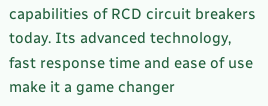capabilities of RCD circuit breakers today. Its advanced technology, fast response time and ease of use make it a game changer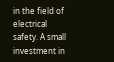in the field of electrical safety. A small investment in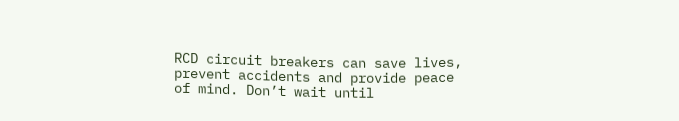RCD circuit breakers can save lives, prevent accidents and provide peace of mind. Don’t wait until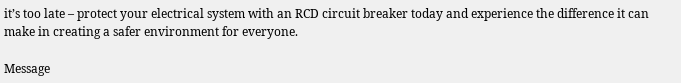it’s too late – protect your electrical system with an RCD circuit breaker today and experience the difference it can make in creating a safer environment for everyone.

Message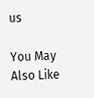us

You May Also Like